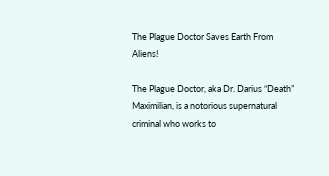The Plague Doctor Saves Earth From Aliens!

The Plague Doctor, aka Dr. Darius “Death” Maximilian, is a notorious supernatural criminal who works to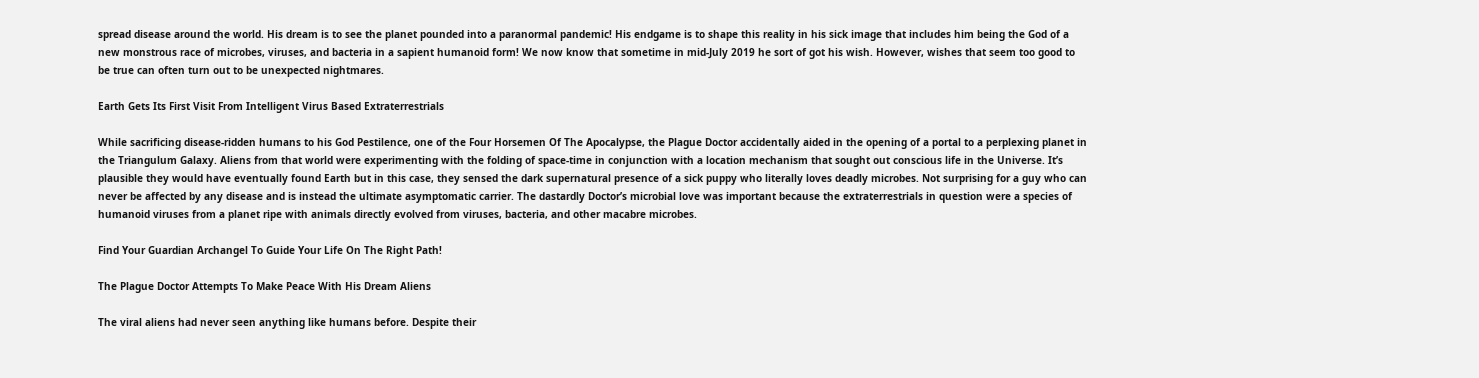spread disease around the world. His dream is to see the planet pounded into a paranormal pandemic! His endgame is to shape this reality in his sick image that includes him being the God of a new monstrous race of microbes, viruses, and bacteria in a sapient humanoid form! We now know that sometime in mid-July 2019 he sort of got his wish. However, wishes that seem too good to be true can often turn out to be unexpected nightmares.

Earth Gets Its First Visit From Intelligent Virus Based Extraterrestrials

While sacrificing disease-ridden humans to his God Pestilence, one of the Four Horsemen Of The Apocalypse, the Plague Doctor accidentally aided in the opening of a portal to a perplexing planet in the Triangulum Galaxy. Aliens from that world were experimenting with the folding of space-time in conjunction with a location mechanism that sought out conscious life in the Universe. It’s plausible they would have eventually found Earth but in this case, they sensed the dark supernatural presence of a sick puppy who literally loves deadly microbes. Not surprising for a guy who can never be affected by any disease and is instead the ultimate asymptomatic carrier. The dastardly Doctor’s microbial love was important because the extraterrestrials in question were a species of humanoid viruses from a planet ripe with animals directly evolved from viruses, bacteria, and other macabre microbes.

Find Your Guardian Archangel To Guide Your Life On The Right Path!

The Plague Doctor Attempts To Make Peace With His Dream Aliens

The viral aliens had never seen anything like humans before. Despite their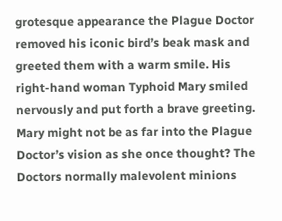grotesque appearance the Plague Doctor removed his iconic bird’s beak mask and greeted them with a warm smile. His right-hand woman Typhoid Mary smiled nervously and put forth a brave greeting. Mary might not be as far into the Plague Doctor’s vision as she once thought? The Doctors normally malevolent minions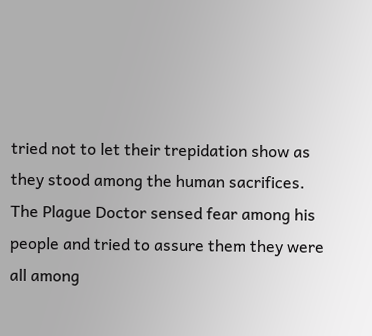tried not to let their trepidation show as they stood among the human sacrifices. The Plague Doctor sensed fear among his people and tried to assure them they were all among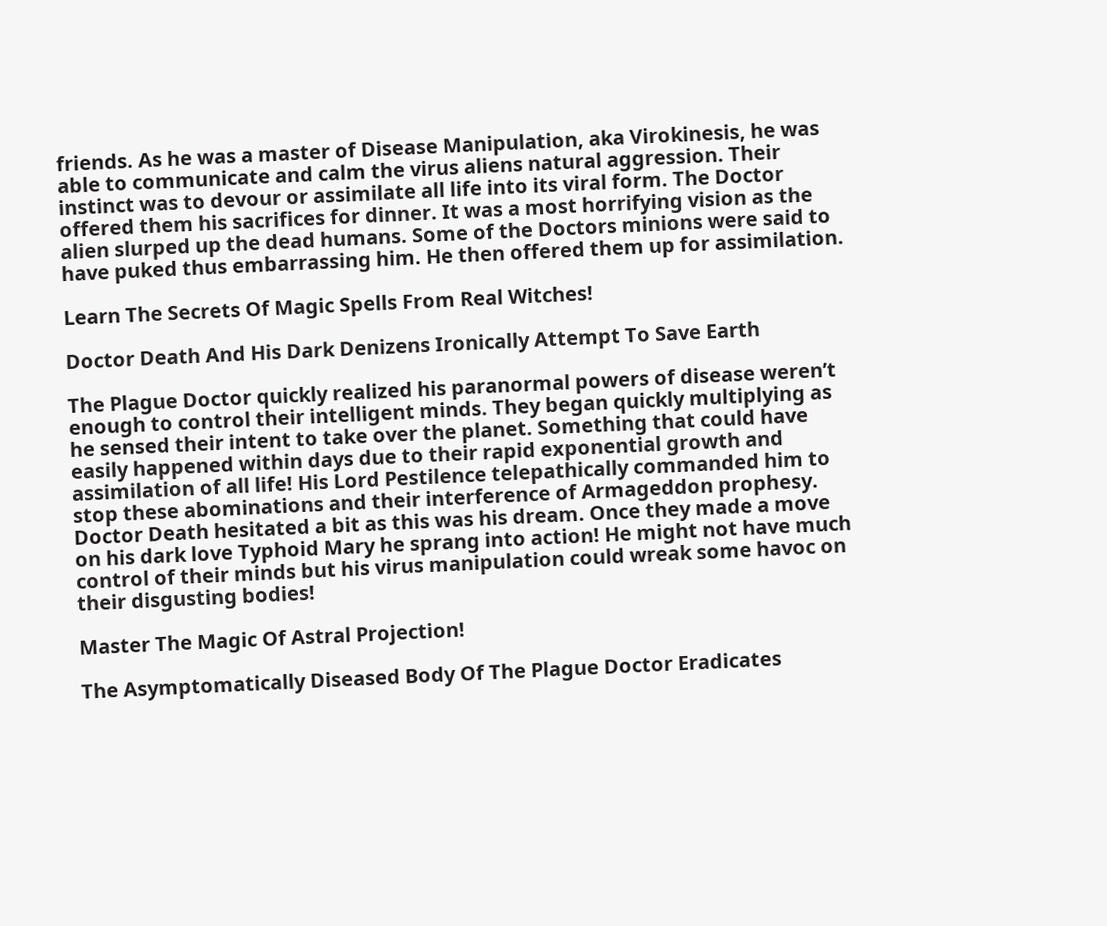friends. As he was a master of Disease Manipulation, aka Virokinesis, he was able to communicate and calm the virus aliens natural aggression. Their instinct was to devour or assimilate all life into its viral form. The Doctor offered them his sacrifices for dinner. It was a most horrifying vision as the alien slurped up the dead humans. Some of the Doctors minions were said to have puked thus embarrassing him. He then offered them up for assimilation.

Learn The Secrets Of Magic Spells From Real Witches!

Doctor Death And His Dark Denizens Ironically Attempt To Save Earth

The Plague Doctor quickly realized his paranormal powers of disease weren’t enough to control their intelligent minds. They began quickly multiplying as he sensed their intent to take over the planet. Something that could have easily happened within days due to their rapid exponential growth and assimilation of all life! His Lord Pestilence telepathically commanded him to stop these abominations and their interference of Armageddon prophesy. Doctor Death hesitated a bit as this was his dream. Once they made a move on his dark love Typhoid Mary he sprang into action! He might not have much control of their minds but his virus manipulation could wreak some havoc on their disgusting bodies!

Master The Magic Of Astral Projection!

The Asymptomatically Diseased Body Of The Plague Doctor Eradicates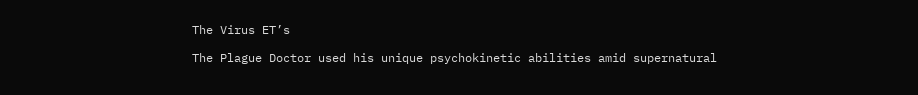The Virus ET’s

The Plague Doctor used his unique psychokinetic abilities amid supernatural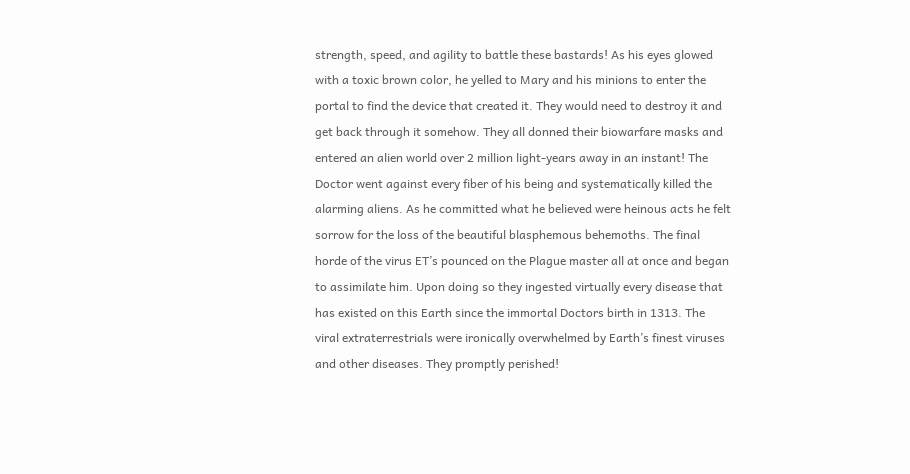strength, speed, and agility to battle these bastards! As his eyes glowed with a toxic brown color, he yelled to Mary and his minions to enter the portal to find the device that created it. They would need to destroy it and get back through it somehow. They all donned their biowarfare masks and entered an alien world over 2 million light-years away in an instant! The Doctor went against every fiber of his being and systematically killed the alarming aliens. As he committed what he believed were heinous acts he felt sorrow for the loss of the beautiful blasphemous behemoths. The final horde of the virus ET’s pounced on the Plague master all at once and began to assimilate him. Upon doing so they ingested virtually every disease that has existed on this Earth since the immortal Doctors birth in 1313. The viral extraterrestrials were ironically overwhelmed by Earth’s finest viruses and other diseases. They promptly perished!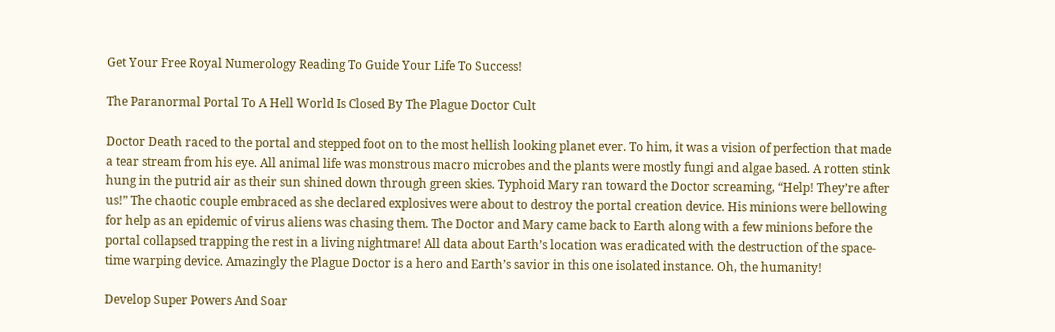Get Your Free Royal Numerology Reading To Guide Your Life To Success!

The Paranormal Portal To A Hell World Is Closed By The Plague Doctor Cult

Doctor Death raced to the portal and stepped foot on to the most hellish looking planet ever. To him, it was a vision of perfection that made a tear stream from his eye. All animal life was monstrous macro microbes and the plants were mostly fungi and algae based. A rotten stink hung in the putrid air as their sun shined down through green skies. Typhoid Mary ran toward the Doctor screaming, “Help! They’re after us!” The chaotic couple embraced as she declared explosives were about to destroy the portal creation device. His minions were bellowing for help as an epidemic of virus aliens was chasing them. The Doctor and Mary came back to Earth along with a few minions before the portal collapsed trapping the rest in a living nightmare! All data about Earth’s location was eradicated with the destruction of the space-time warping device. Amazingly the Plague Doctor is a hero and Earth’s savior in this one isolated instance. Oh, the humanity!

Develop Super Powers And Soar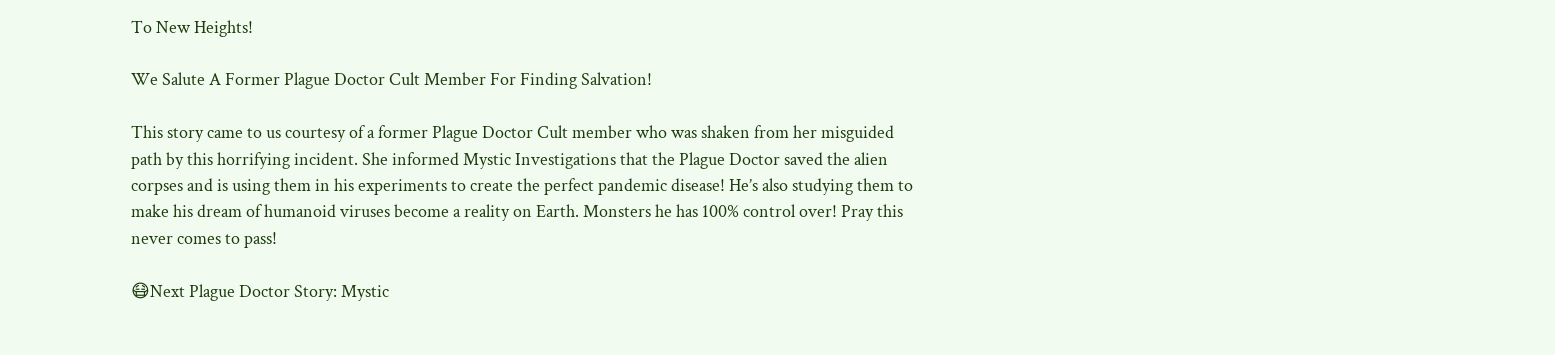To New Heights!

We Salute A Former Plague Doctor Cult Member For Finding Salvation!

This story came to us courtesy of a former Plague Doctor Cult member who was shaken from her misguided path by this horrifying incident. She informed Mystic Investigations that the Plague Doctor saved the alien corpses and is using them in his experiments to create the perfect pandemic disease! He’s also studying them to make his dream of humanoid viruses become a reality on Earth. Monsters he has 100% control over! Pray this never comes to pass!

😷Next Plague Doctor Story: Mystic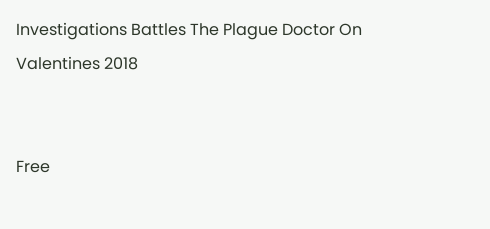Investigations Battles The Plague Doctor On Valentines 2018


Free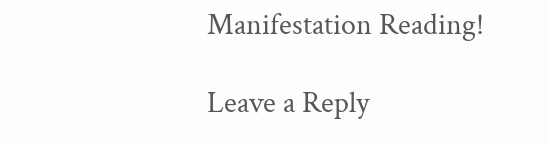Manifestation Reading!

Leave a Reply